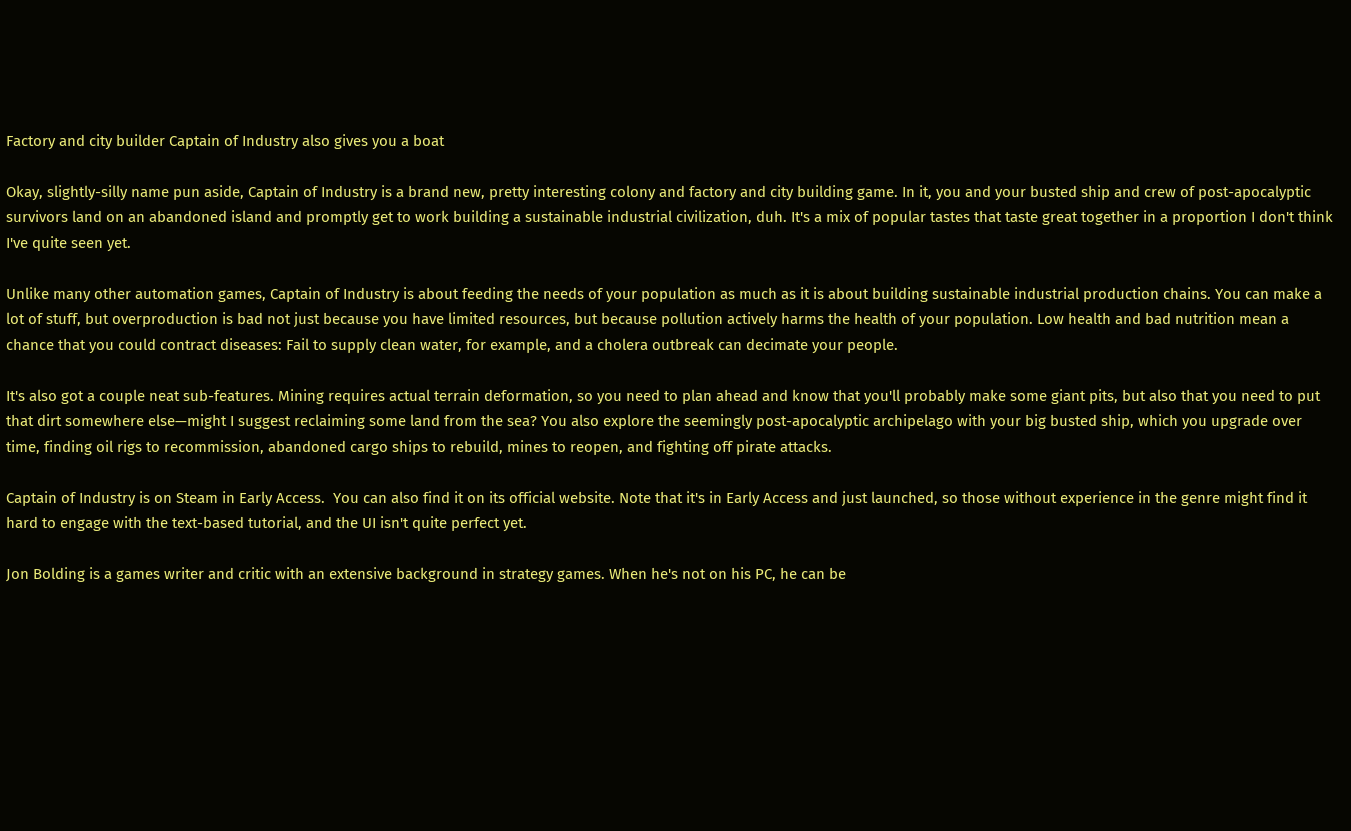Factory and city builder Captain of Industry also gives you a boat

Okay, slightly-silly name pun aside, Captain of Industry is a brand new, pretty interesting colony and factory and city building game. In it, you and your busted ship and crew of post-apocalyptic survivors land on an abandoned island and promptly get to work building a sustainable industrial civilization, duh. It's a mix of popular tastes that taste great together in a proportion I don't think I've quite seen yet.

Unlike many other automation games, Captain of Industry is about feeding the needs of your population as much as it is about building sustainable industrial production chains. You can make a lot of stuff, but overproduction is bad not just because you have limited resources, but because pollution actively harms the health of your population. Low health and bad nutrition mean a chance that you could contract diseases: Fail to supply clean water, for example, and a cholera outbreak can decimate your people.

It's also got a couple neat sub-features. Mining requires actual terrain deformation, so you need to plan ahead and know that you'll probably make some giant pits, but also that you need to put that dirt somewhere else—might I suggest reclaiming some land from the sea? You also explore the seemingly post-apocalyptic archipelago with your big busted ship, which you upgrade over time, finding oil rigs to recommission, abandoned cargo ships to rebuild, mines to reopen, and fighting off pirate attacks.

Captain of Industry is on Steam in Early Access.  You can also find it on its official website. Note that it's in Early Access and just launched, so those without experience in the genre might find it hard to engage with the text-based tutorial, and the UI isn't quite perfect yet.

Jon Bolding is a games writer and critic with an extensive background in strategy games. When he's not on his PC, he can be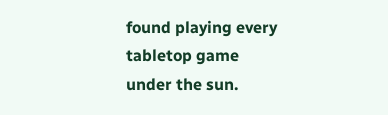found playing every tabletop game under the sun.